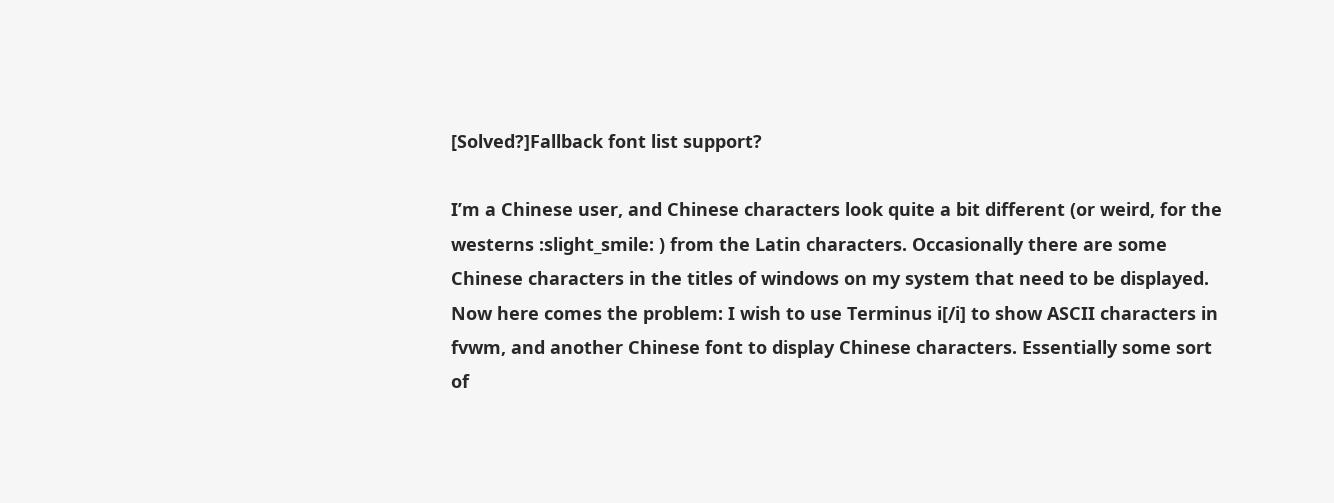[Solved?]Fallback font list support?

I’m a Chinese user, and Chinese characters look quite a bit different (or weird, for the westerns :slight_smile: ) from the Latin characters. Occasionally there are some Chinese characters in the titles of windows on my system that need to be displayed. Now here comes the problem: I wish to use Terminus i[/i] to show ASCII characters in fvwm, and another Chinese font to display Chinese characters. Essentially some sort of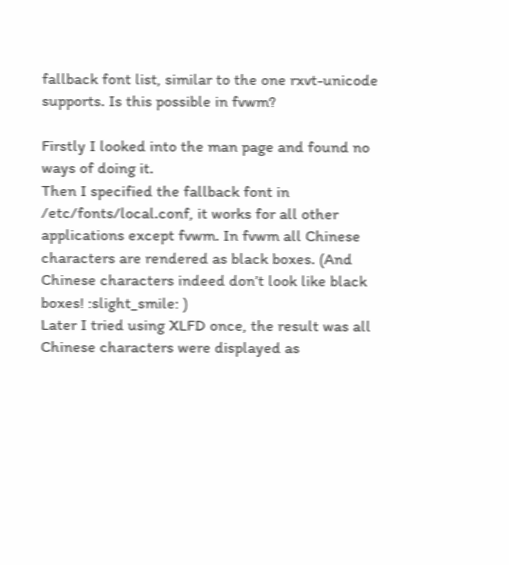fallback font list, similar to the one rxvt-unicode supports. Is this possible in fvwm?

Firstly I looked into the man page and found no ways of doing it.
Then I specified the fallback font in /etc/fonts/local.conf, it works for all other applications except fvwm. In fvwm all Chinese characters are rendered as black boxes. (And Chinese characters indeed don’t look like black boxes! :slight_smile: )
Later I tried using XLFD once, the result was all Chinese characters were displayed as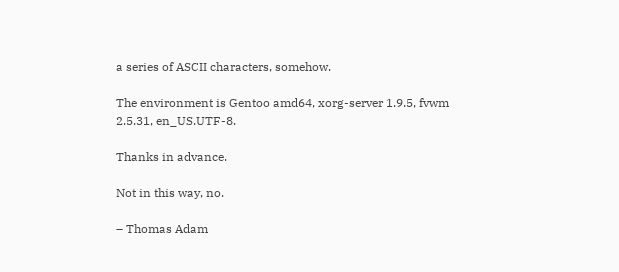a series of ASCII characters, somehow.

The environment is Gentoo amd64, xorg-server 1.9.5, fvwm 2.5.31, en_US.UTF-8.

Thanks in advance.

Not in this way, no.

– Thomas Adam